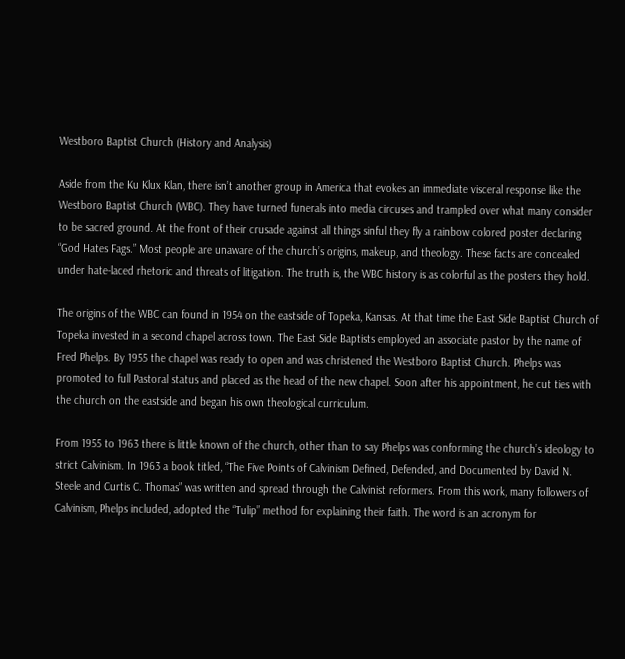Westboro Baptist Church (History and Analysis)

Aside from the Ku Klux Klan, there isn’t another group in America that evokes an immediate visceral response like the Westboro Baptist Church (WBC). They have turned funerals into media circuses and trampled over what many consider to be sacred ground. At the front of their crusade against all things sinful they fly a rainbow colored poster declaring “God Hates Fags.” Most people are unaware of the church’s origins, makeup, and theology. These facts are concealed under hate-laced rhetoric and threats of litigation. The truth is, the WBC history is as colorful as the posters they hold.

The origins of the WBC can found in 1954 on the eastside of Topeka, Kansas. At that time the East Side Baptist Church of Topeka invested in a second chapel across town. The East Side Baptists employed an associate pastor by the name of Fred Phelps. By 1955 the chapel was ready to open and was christened the Westboro Baptist Church. Phelps was promoted to full Pastoral status and placed as the head of the new chapel. Soon after his appointment, he cut ties with the church on the eastside and began his own theological curriculum.

From 1955 to 1963 there is little known of the church, other than to say Phelps was conforming the church’s ideology to strict Calvinism. In 1963 a book titled, “The Five Points of Calvinism Defined, Defended, and Documented by David N. Steele and Curtis C. Thomas” was written and spread through the Calvinist reformers. From this work, many followers of Calvinism, Phelps included, adopted the “Tulip” method for explaining their faith. The word is an acronym for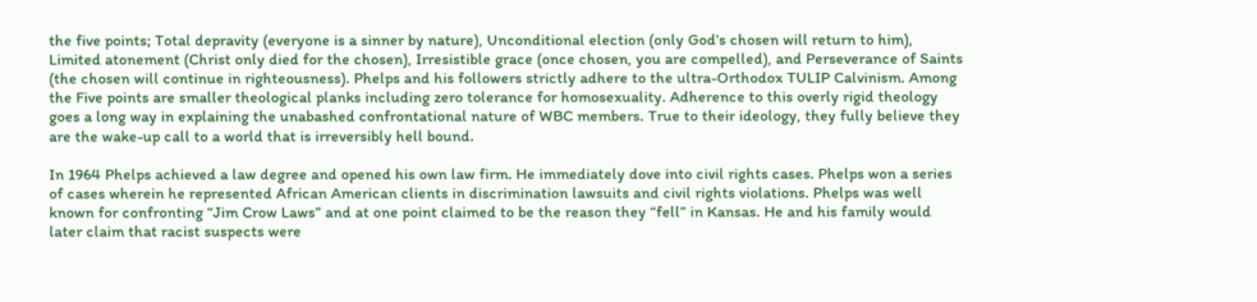the five points; Total depravity (everyone is a sinner by nature), Unconditional election (only God’s chosen will return to him), Limited atonement (Christ only died for the chosen), Irresistible grace (once chosen, you are compelled), and Perseverance of Saints (the chosen will continue in righteousness). Phelps and his followers strictly adhere to the ultra-Orthodox TULIP Calvinism. Among the Five points are smaller theological planks including zero tolerance for homosexuality. Adherence to this overly rigid theology goes a long way in explaining the unabashed confrontational nature of WBC members. True to their ideology, they fully believe they are the wake-up call to a world that is irreversibly hell bound.

In 1964 Phelps achieved a law degree and opened his own law firm. He immediately dove into civil rights cases. Phelps won a series of cases wherein he represented African American clients in discrimination lawsuits and civil rights violations. Phelps was well known for confronting “Jim Crow Laws” and at one point claimed to be the reason they “fell” in Kansas. He and his family would later claim that racist suspects were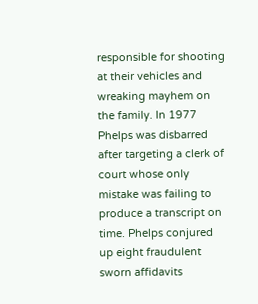responsible for shooting at their vehicles and wreaking mayhem on the family. In 1977 Phelps was disbarred after targeting a clerk of court whose only mistake was failing to produce a transcript on time. Phelps conjured up eight fraudulent sworn affidavits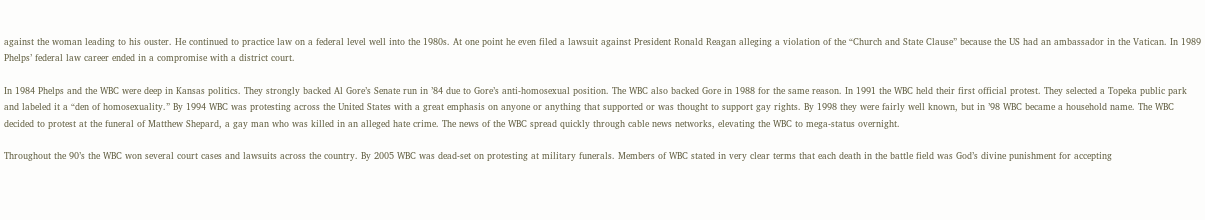against the woman leading to his ouster. He continued to practice law on a federal level well into the 1980s. At one point he even filed a lawsuit against President Ronald Reagan alleging a violation of the “Church and State Clause” because the US had an ambassador in the Vatican. In 1989 Phelps’ federal law career ended in a compromise with a district court.

In 1984 Phelps and the WBC were deep in Kansas politics. They strongly backed Al Gore’s Senate run in ’84 due to Gore’s anti-homosexual position. The WBC also backed Gore in 1988 for the same reason. In 1991 the WBC held their first official protest. They selected a Topeka public park and labeled it a “den of homosexuality.” By 1994 WBC was protesting across the United States with a great emphasis on anyone or anything that supported or was thought to support gay rights. By 1998 they were fairly well known, but in ’98 WBC became a household name. The WBC decided to protest at the funeral of Matthew Shepard, a gay man who was killed in an alleged hate crime. The news of the WBC spread quickly through cable news networks, elevating the WBC to mega-status overnight.

Throughout the 90’s the WBC won several court cases and lawsuits across the country. By 2005 WBC was dead-set on protesting at military funerals. Members of WBC stated in very clear terms that each death in the battle field was God’s divine punishment for accepting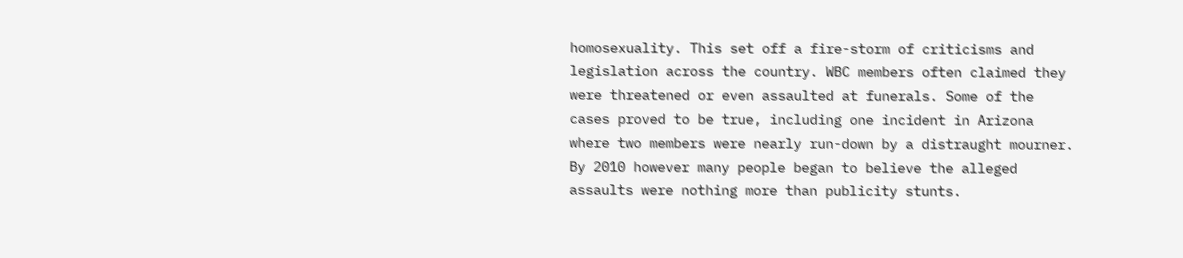homosexuality. This set off a fire-storm of criticisms and legislation across the country. WBC members often claimed they were threatened or even assaulted at funerals. Some of the cases proved to be true, including one incident in Arizona where two members were nearly run-down by a distraught mourner. By 2010 however many people began to believe the alleged assaults were nothing more than publicity stunts.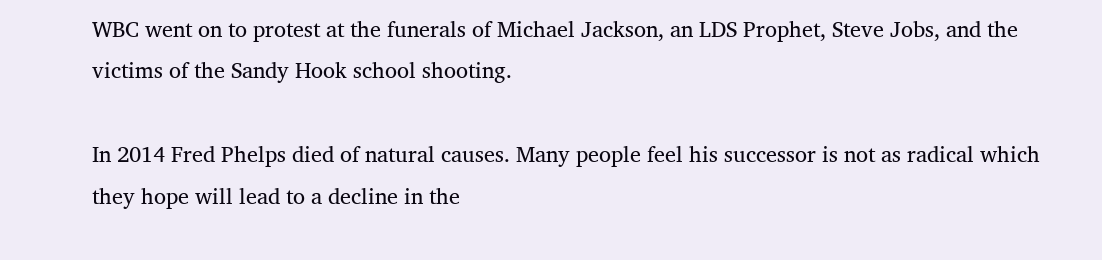WBC went on to protest at the funerals of Michael Jackson, an LDS Prophet, Steve Jobs, and the victims of the Sandy Hook school shooting.

In 2014 Fred Phelps died of natural causes. Many people feel his successor is not as radical which they hope will lead to a decline in the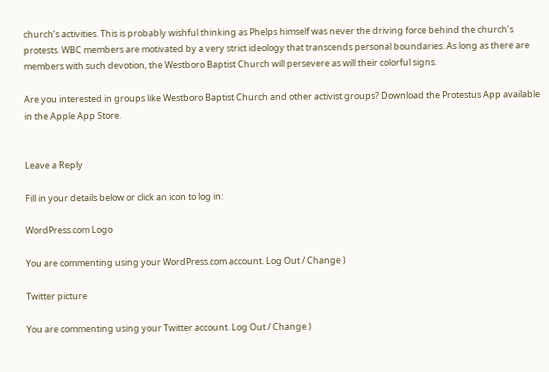church’s activities. This is probably wishful thinking as Phelps himself was never the driving force behind the church’s protests. WBC members are motivated by a very strict ideology that transcends personal boundaries. As long as there are members with such devotion, the Westboro Baptist Church will persevere as will their colorful signs.

Are you interested in groups like Westboro Baptist Church and other activist groups? Download the Protestus App available in the Apple App Store.


Leave a Reply

Fill in your details below or click an icon to log in:

WordPress.com Logo

You are commenting using your WordPress.com account. Log Out / Change )

Twitter picture

You are commenting using your Twitter account. Log Out / Change )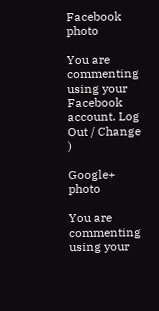Facebook photo

You are commenting using your Facebook account. Log Out / Change )

Google+ photo

You are commenting using your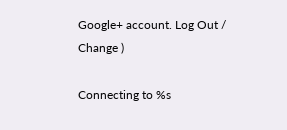Google+ account. Log Out / Change )

Connecting to %s